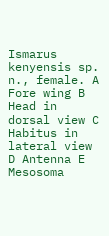Ismarus kenyensis sp. n., female. A Fore wing B Head in dorsal view C Habitus in lateral view D Antenna E Mesosoma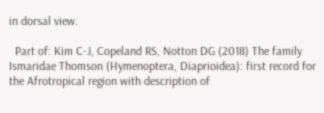in dorsal view.

  Part of: Kim C-J, Copeland RS, Notton DG (2018) The family Ismaridae Thomson (Hymenoptera, Diaprioidea): first record for the Afrotropical region with description of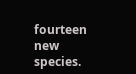fourteen new species.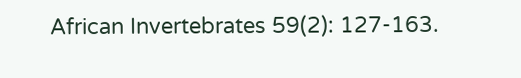African Invertebrates 59(2): 127-163.